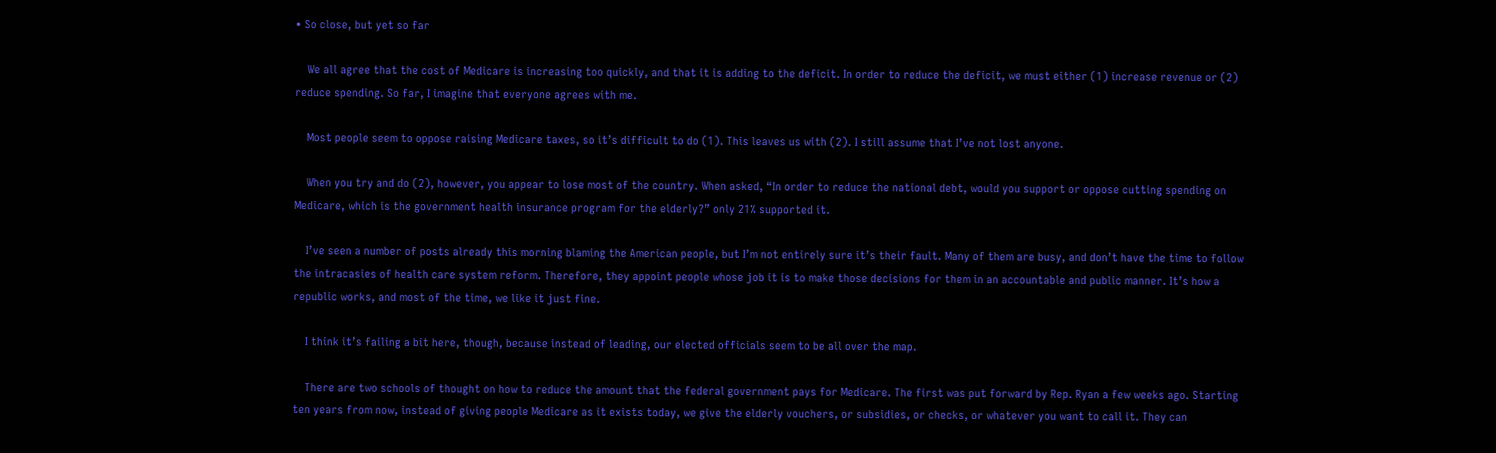• So close, but yet so far

    We all agree that the cost of Medicare is increasing too quickly, and that it is adding to the deficit. In order to reduce the deficit, we must either (1) increase revenue or (2) reduce spending. So far, I imagine that everyone agrees with me.

    Most people seem to oppose raising Medicare taxes, so it’s difficult to do (1). This leaves us with (2). I still assume that I’ve not lost anyone.

    When you try and do (2), however, you appear to lose most of the country. When asked, “In order to reduce the national debt, would you support or oppose cutting spending on Medicare, which is the government health insurance program for the elderly?” only 21% supported it.

    I’ve seen a number of posts already this morning blaming the American people, but I’m not entirely sure it’s their fault. Many of them are busy, and don’t have the time to follow the intracasies of health care system reform. Therefore, they appoint people whose job it is to make those decisions for them in an accountable and public manner. It’s how a republic works, and most of the time, we like it just fine.

    I think it’s failing a bit here, though, because instead of leading, our elected officials seem to be all over the map.

    There are two schools of thought on how to reduce the amount that the federal government pays for Medicare. The first was put forward by Rep. Ryan a few weeks ago. Starting ten years from now, instead of giving people Medicare as it exists today, we give the elderly vouchers, or subsidies, or checks, or whatever you want to call it. They can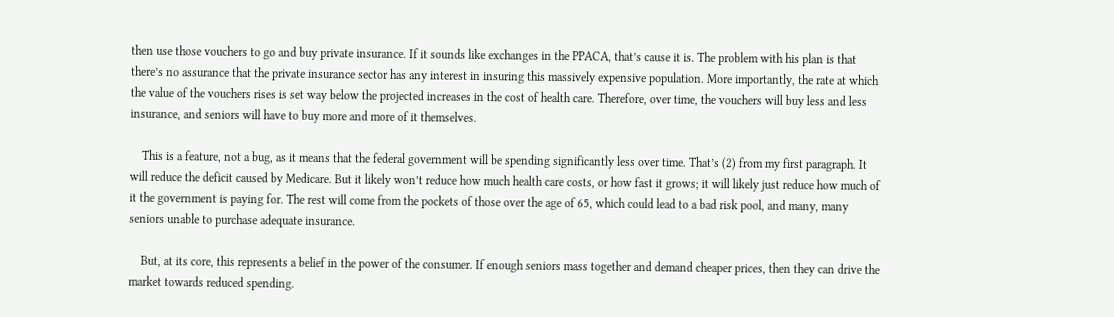then use those vouchers to go and buy private insurance. If it sounds like exchanges in the PPACA, that’s cause it is. The problem with his plan is that there’s no assurance that the private insurance sector has any interest in insuring this massively expensive population. More importantly, the rate at which the value of the vouchers rises is set way below the projected increases in the cost of health care. Therefore, over time, the vouchers will buy less and less insurance, and seniors will have to buy more and more of it themselves.

    This is a feature, not a bug, as it means that the federal government will be spending significantly less over time. That’s (2) from my first paragraph. It will reduce the deficit caused by Medicare. But it likely won’t reduce how much health care costs, or how fast it grows; it will likely just reduce how much of it the government is paying for. The rest will come from the pockets of those over the age of 65, which could lead to a bad risk pool, and many, many seniors unable to purchase adequate insurance.

    But, at its core, this represents a belief in the power of the consumer. If enough seniors mass together and demand cheaper prices, then they can drive the market towards reduced spending.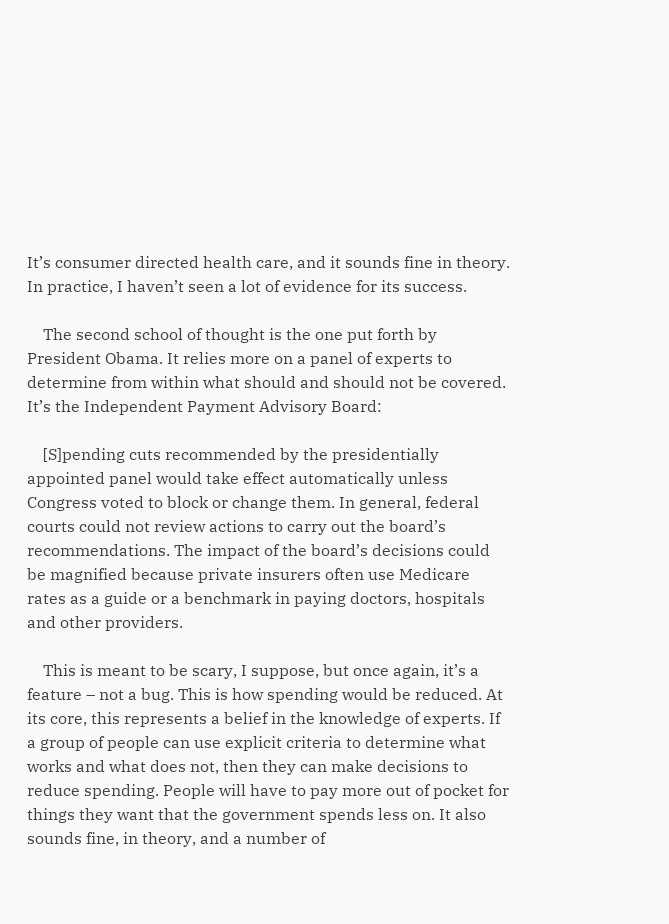It’s consumer directed health care, and it sounds fine in theory. In practice, I haven’t seen a lot of evidence for its success.

    The second school of thought is the one put forth by President Obama. It relies more on a panel of experts to determine from within what should and should not be covered. It’s the Independent Payment Advisory Board:

    [S]pending cuts recommended by the presidentially appointed panel would take effect automatically unless Congress voted to block or change them. In general, federal courts could not review actions to carry out the board’s recommendations. The impact of the board’s decisions could be magnified because private insurers often use Medicare rates as a guide or a benchmark in paying doctors, hospitals and other providers.

    This is meant to be scary, I suppose, but once again, it’s a feature – not a bug. This is how spending would be reduced. At its core, this represents a belief in the knowledge of experts. If a group of people can use explicit criteria to determine what works and what does not, then they can make decisions to reduce spending. People will have to pay more out of pocket for things they want that the government spends less on. It also sounds fine, in theory, and a number of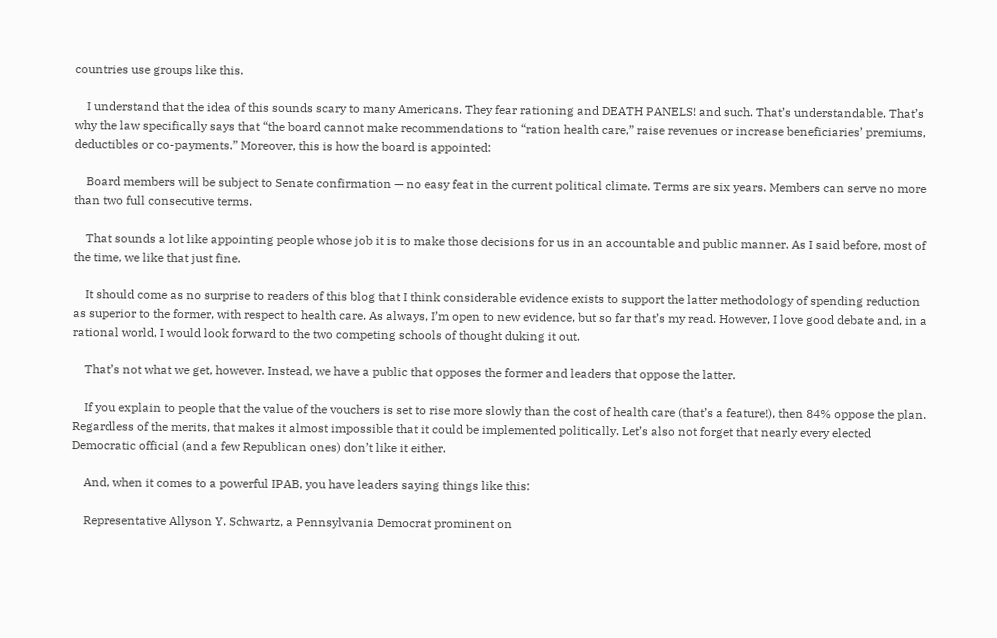countries use groups like this.

    I understand that the idea of this sounds scary to many Americans. They fear rationing and DEATH PANELS! and such. That’s understandable. That’s why the law specifically says that “the board cannot make recommendations to “ration health care,” raise revenues or increase beneficiaries’ premiums, deductibles or co-payments.” Moreover, this is how the board is appointed:

    Board members will be subject to Senate confirmation — no easy feat in the current political climate. Terms are six years. Members can serve no more than two full consecutive terms.

    That sounds a lot like appointing people whose job it is to make those decisions for us in an accountable and public manner. As I said before, most of the time, we like that just fine.

    It should come as no surprise to readers of this blog that I think considerable evidence exists to support the latter methodology of spending reduction as superior to the former, with respect to health care. As always, I’m open to new evidence, but so far that’s my read. However, I love good debate and, in a rational world, I would look forward to the two competing schools of thought duking it out.

    That’s not what we get, however. Instead, we have a public that opposes the former and leaders that oppose the latter.

    If you explain to people that the value of the vouchers is set to rise more slowly than the cost of health care (that’s a feature!), then 84% oppose the plan. Regardless of the merits, that makes it almost impossible that it could be implemented politically. Let’s also not forget that nearly every elected Democratic official (and a few Republican ones) don’t like it either.

    And, when it comes to a powerful IPAB, you have leaders saying things like this:

    Representative Allyson Y. Schwartz, a Pennsylvania Democrat prominent on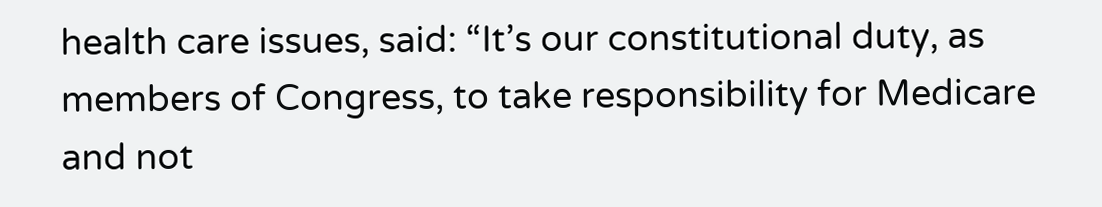health care issues, said: “It’s our constitutional duty, as members of Congress, to take responsibility for Medicare and not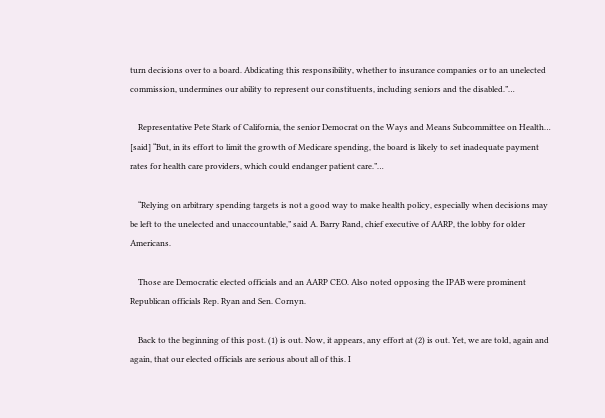turn decisions over to a board. Abdicating this responsibility, whether to insurance companies or to an unelected commission, undermines our ability to represent our constituents, including seniors and the disabled.”…

    Representative Pete Stark of California, the senior Democrat on the Ways and Means Subcommittee on Health… [said] “But, in its effort to limit the growth of Medicare spending, the board is likely to set inadequate payment rates for health care providers, which could endanger patient care.”…

    “Relying on arbitrary spending targets is not a good way to make health policy, especially when decisions may be left to the unelected and unaccountable,” said A. Barry Rand, chief executive of AARP, the lobby for older Americans.

    Those are Democratic elected officials and an AARP CEO. Also noted opposing the IPAB were prominent Republican officials Rep. Ryan and Sen. Cornyn.

    Back to the beginning of this post. (1) is out. Now, it appears, any effort at (2) is out. Yet, we are told, again and again, that our elected officials are serious about all of this. I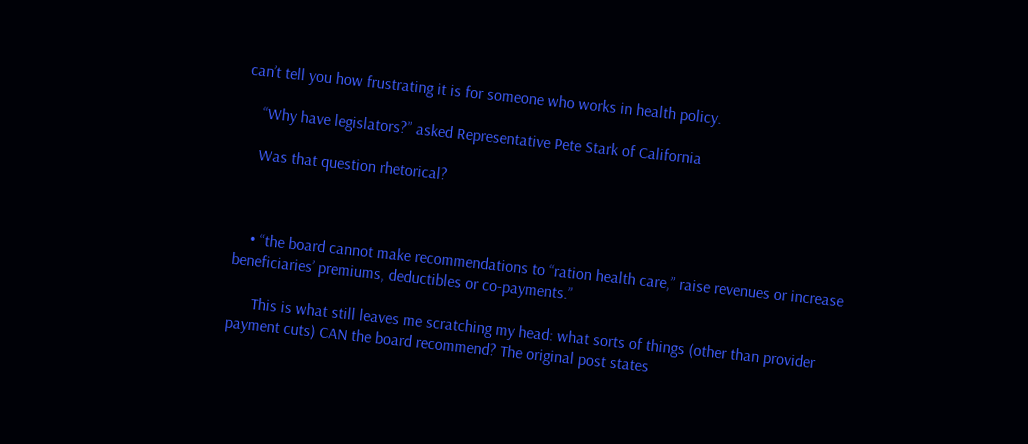can’t tell you how frustrating it is for someone who works in health policy.

    “Why have legislators?” asked Representative Pete Stark of California

    Was that question rhetorical?



    • “the board cannot make recommendations to “ration health care,” raise revenues or increase beneficiaries’ premiums, deductibles or co-payments.”

      This is what still leaves me scratching my head: what sorts of things (other than provider payment cuts) CAN the board recommend? The original post states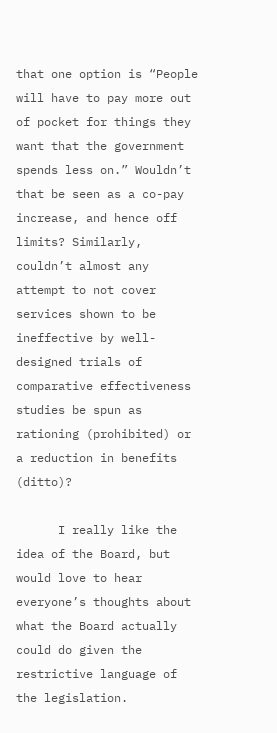that one option is “People will have to pay more out of pocket for things they want that the government spends less on.” Wouldn’t that be seen as a co-pay increase, and hence off limits? Similarly, couldn’t almost any attempt to not cover services shown to be ineffective by well-designed trials of comparative effectiveness studies be spun as rationing (prohibited) or a reduction in benefits (ditto)?

      I really like the idea of the Board, but would love to hear everyone’s thoughts about what the Board actually could do given the restrictive language of the legislation.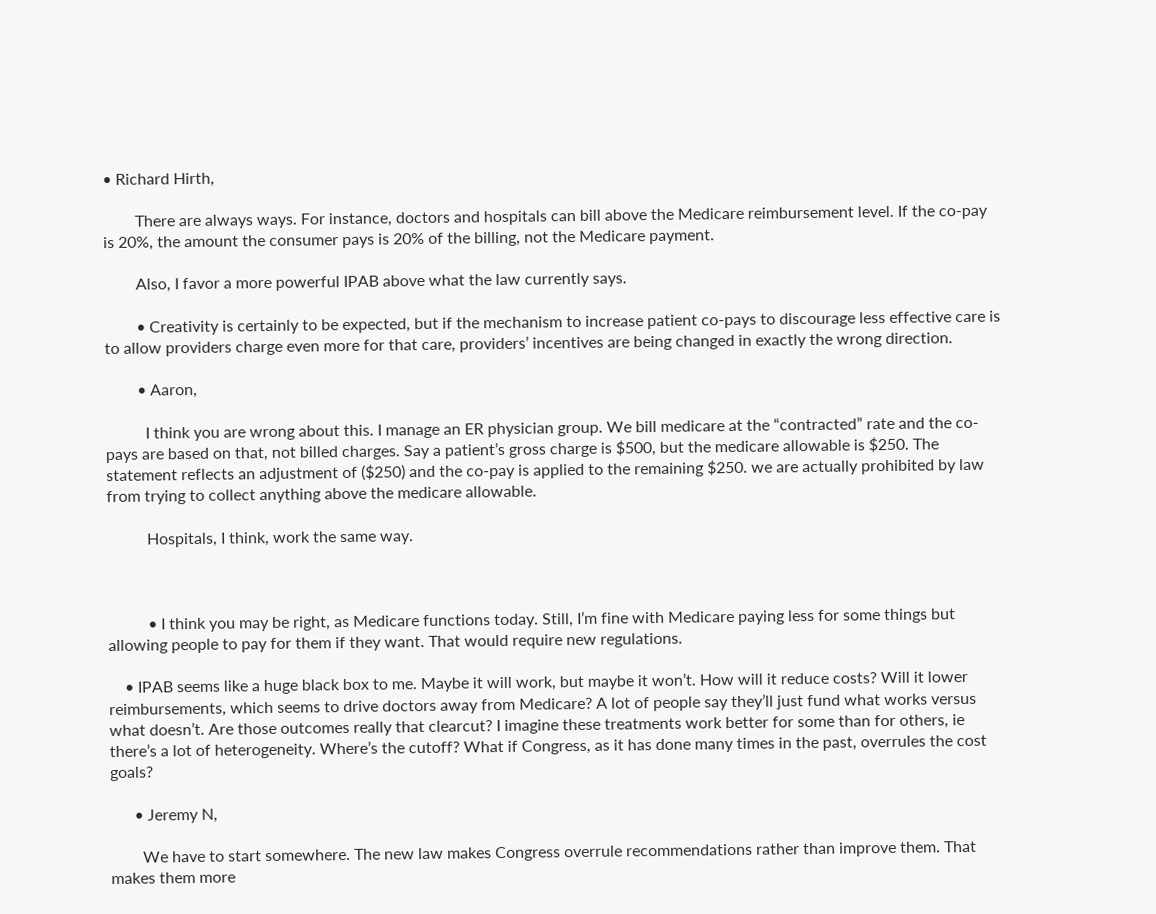• Richard Hirth,

        There are always ways. For instance, doctors and hospitals can bill above the Medicare reimbursement level. If the co-pay is 20%, the amount the consumer pays is 20% of the billing, not the Medicare payment.

        Also, I favor a more powerful IPAB above what the law currently says.

        • Creativity is certainly to be expected, but if the mechanism to increase patient co-pays to discourage less effective care is to allow providers charge even more for that care, providers’ incentives are being changed in exactly the wrong direction.

        • Aaron,

          I think you are wrong about this. I manage an ER physician group. We bill medicare at the “contracted” rate and the co-pays are based on that, not billed charges. Say a patient’s gross charge is $500, but the medicare allowable is $250. The statement reflects an adjustment of ($250) and the co-pay is applied to the remaining $250. we are actually prohibited by law from trying to collect anything above the medicare allowable.

          Hospitals, I think, work the same way.



          • I think you may be right, as Medicare functions today. Still, I’m fine with Medicare paying less for some things but allowing people to pay for them if they want. That would require new regulations.

    • IPAB seems like a huge black box to me. Maybe it will work, but maybe it won’t. How will it reduce costs? Will it lower reimbursements, which seems to drive doctors away from Medicare? A lot of people say they’ll just fund what works versus what doesn’t. Are those outcomes really that clearcut? I imagine these treatments work better for some than for others, ie there’s a lot of heterogeneity. Where’s the cutoff? What if Congress, as it has done many times in the past, overrules the cost goals?

      • Jeremy N,

        We have to start somewhere. The new law makes Congress overrule recommendations rather than improve them. That makes them more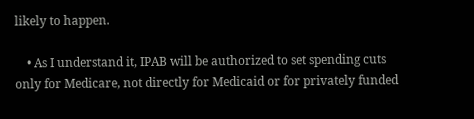likely to happen.

    • As I understand it, IPAB will be authorized to set spending cuts only for Medicare, not directly for Medicaid or for privately funded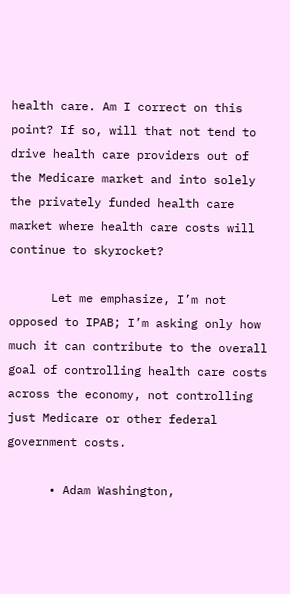health care. Am I correct on this point? If so, will that not tend to drive health care providers out of the Medicare market and into solely the privately funded health care market where health care costs will continue to skyrocket?

      Let me emphasize, I’m not opposed to IPAB; I’m asking only how much it can contribute to the overall goal of controlling health care costs across the economy, not controlling just Medicare or other federal government costs.

      • Adam Washington,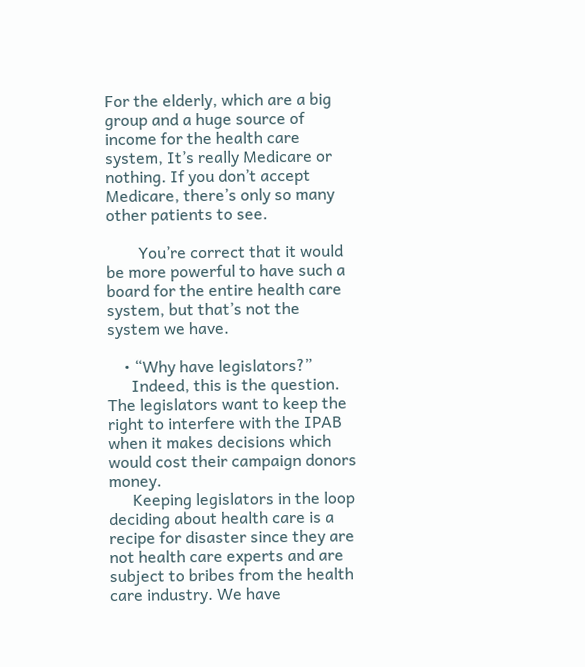For the elderly, which are a big group and a huge source of income for the health care system, It’s really Medicare or nothing. If you don’t accept Medicare, there’s only so many other patients to see.

        You’re correct that it would be more powerful to have such a board for the entire health care system, but that’s not the system we have.

    • “Why have legislators?”
      Indeed, this is the question. The legislators want to keep the right to interfere with the IPAB when it makes decisions which would cost their campaign donors money.
      Keeping legislators in the loop deciding about health care is a recipe for disaster since they are not health care experts and are subject to bribes from the health care industry. We have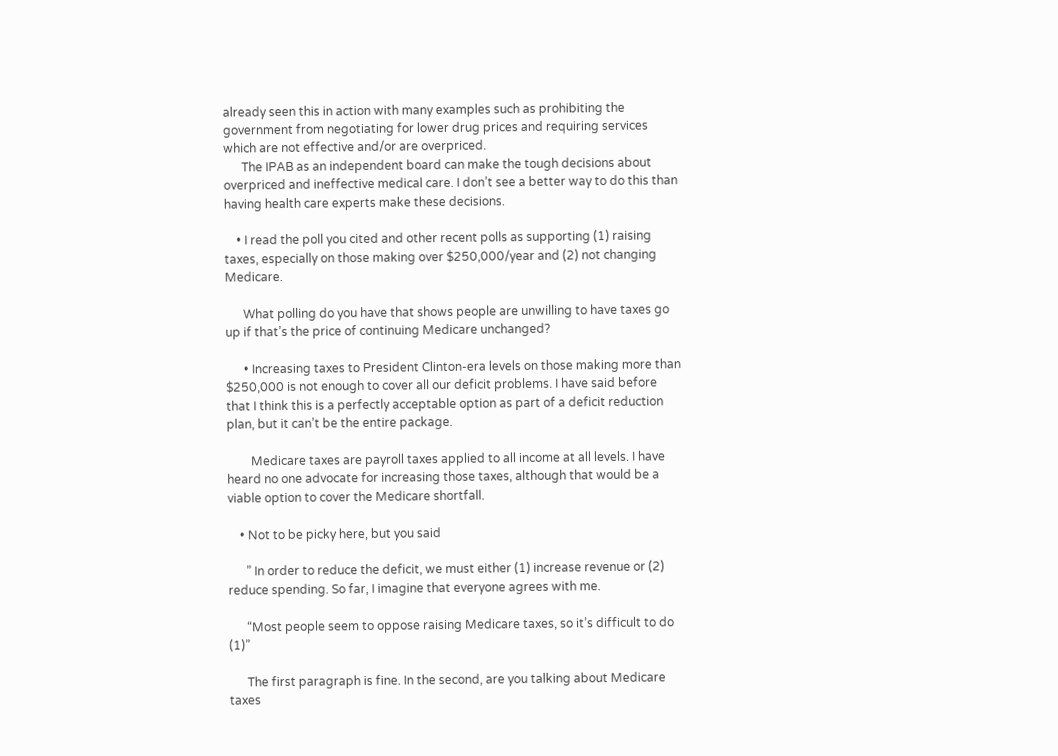already seen this in action with many examples such as prohibiting the government from negotiating for lower drug prices and requiring services which are not effective and/or are overpriced.
      The IPAB as an independent board can make the tough decisions about overpriced and ineffective medical care. I don’t see a better way to do this than having health care experts make these decisions.

    • I read the poll you cited and other recent polls as supporting (1) raising taxes, especially on those making over $250,000/year and (2) not changing Medicare.

      What polling do you have that shows people are unwilling to have taxes go up if that’s the price of continuing Medicare unchanged?

      • Increasing taxes to President Clinton-era levels on those making more than $250,000 is not enough to cover all our deficit problems. I have said before that I think this is a perfectly acceptable option as part of a deficit reduction plan, but it can’t be the entire package.

        Medicare taxes are payroll taxes applied to all income at all levels. I have heard no one advocate for increasing those taxes, although that would be a viable option to cover the Medicare shortfall.

    • Not to be picky here, but you said

      ” In order to reduce the deficit, we must either (1) increase revenue or (2) reduce spending. So far, I imagine that everyone agrees with me.

      “Most people seem to oppose raising Medicare taxes, so it’s difficult to do (1)”

      The first paragraph is fine. In the second, are you talking about Medicare taxes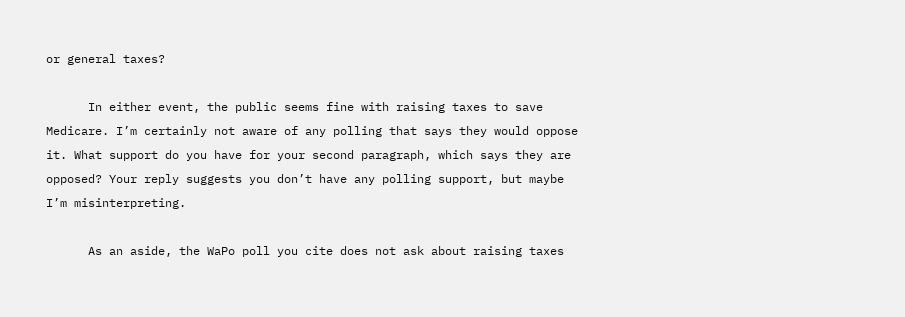or general taxes?

      In either event, the public seems fine with raising taxes to save Medicare. I’m certainly not aware of any polling that says they would oppose it. What support do you have for your second paragraph, which says they are opposed? Your reply suggests you don’t have any polling support, but maybe I’m misinterpreting.

      As an aside, the WaPo poll you cite does not ask about raising taxes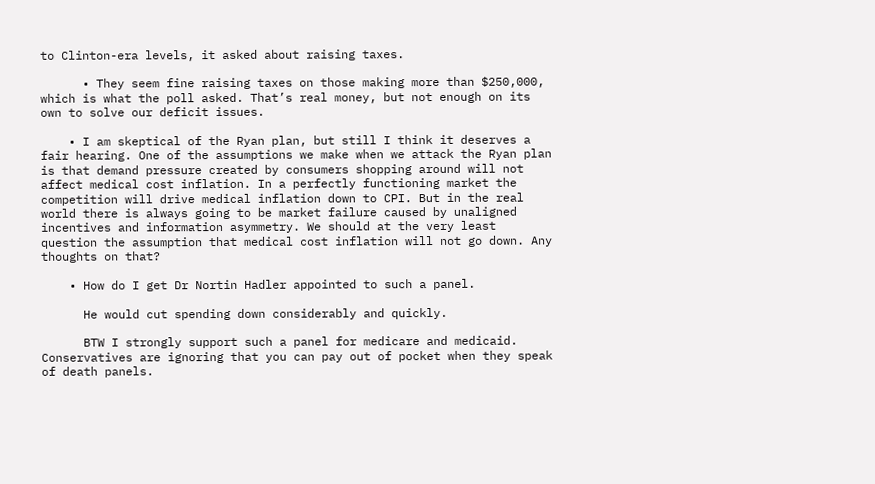to Clinton-era levels, it asked about raising taxes.

      • They seem fine raising taxes on those making more than $250,000, which is what the poll asked. That’s real money, but not enough on its own to solve our deficit issues.

    • I am skeptical of the Ryan plan, but still I think it deserves a fair hearing. One of the assumptions we make when we attack the Ryan plan is that demand pressure created by consumers shopping around will not affect medical cost inflation. In a perfectly functioning market the competition will drive medical inflation down to CPI. But in the real world there is always going to be market failure caused by unaligned incentives and information asymmetry. We should at the very least question the assumption that medical cost inflation will not go down. Any thoughts on that?

    • How do I get Dr Nortin Hadler appointed to such a panel.

      He would cut spending down considerably and quickly.

      BTW I strongly support such a panel for medicare and medicaid. Conservatives are ignoring that you can pay out of pocket when they speak of death panels.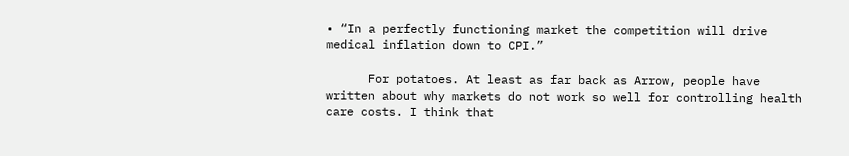• “In a perfectly functioning market the competition will drive medical inflation down to CPI.”

      For potatoes. At least as far back as Arrow, people have written about why markets do not work so well for controlling health care costs. I think that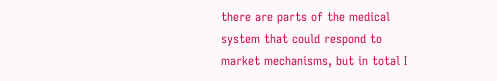there are parts of the medical system that could respond to market mechanisms, but in total I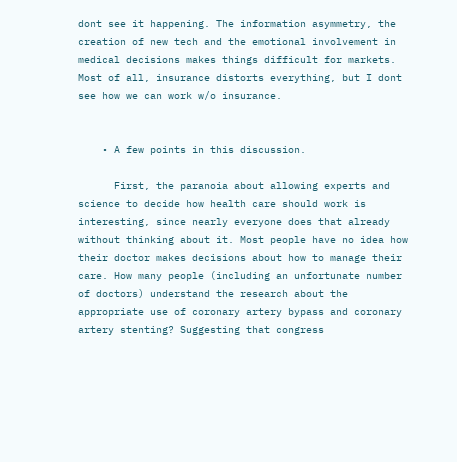dont see it happening. The information asymmetry, the creation of new tech and the emotional involvement in medical decisions makes things difficult for markets. Most of all, insurance distorts everything, but I dont see how we can work w/o insurance.


    • A few points in this discussion.

      First, the paranoia about allowing experts and science to decide how health care should work is interesting, since nearly everyone does that already without thinking about it. Most people have no idea how their doctor makes decisions about how to manage their care. How many people (including an unfortunate number of doctors) understand the research about the appropriate use of coronary artery bypass and coronary artery stenting? Suggesting that congress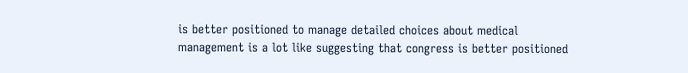is better positioned to manage detailed choices about medical management is a lot like suggesting that congress is better positioned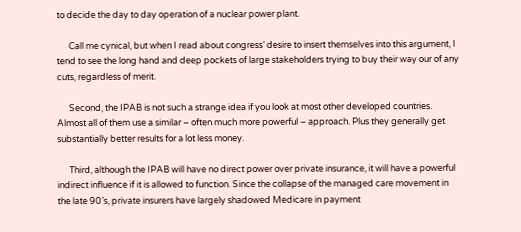to decide the day to day operation of a nuclear power plant.

      Call me cynical, but when I read about congress’ desire to insert themselves into this argument, I tend to see the long hand and deep pockets of large stakeholders trying to buy their way our of any cuts, regardless of merit.

      Second, the IPAB is not such a strange idea if you look at most other developed countries. Almost all of them use a similar – often much more powerful – approach. Plus they generally get substantially better results for a lot less money.

      Third, although the IPAB will have no direct power over private insurance, it will have a powerful indirect influence if it is allowed to function. Since the collapse of the managed care movement in the late 90’s, private insurers have largely shadowed Medicare in payment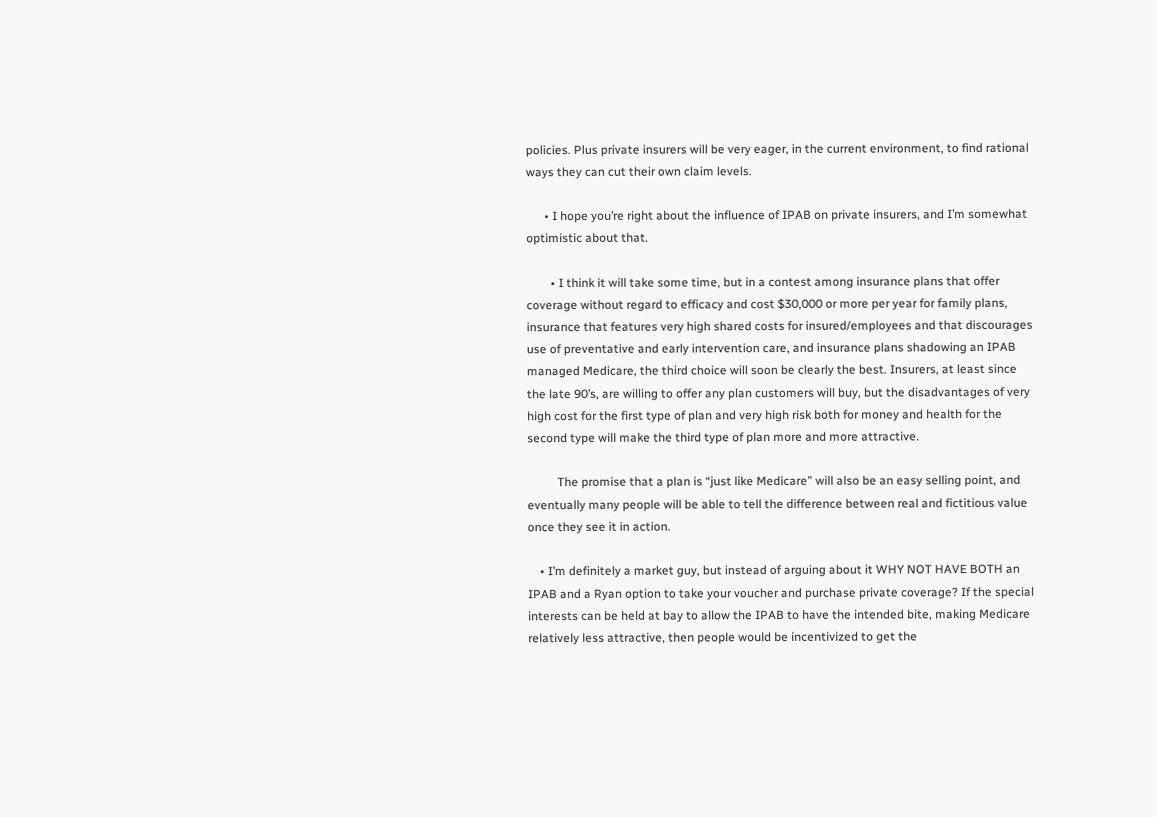policies. Plus private insurers will be very eager, in the current environment, to find rational ways they can cut their own claim levels.

      • I hope you’re right about the influence of IPAB on private insurers, and I’m somewhat optimistic about that.

        • I think it will take some time, but in a contest among insurance plans that offer coverage without regard to efficacy and cost $30,000 or more per year for family plans, insurance that features very high shared costs for insured/employees and that discourages use of preventative and early intervention care, and insurance plans shadowing an IPAB managed Medicare, the third choice will soon be clearly the best. Insurers, at least since the late 90’s, are willing to offer any plan customers will buy, but the disadvantages of very high cost for the first type of plan and very high risk both for money and health for the second type will make the third type of plan more and more attractive.

          The promise that a plan is “just like Medicare” will also be an easy selling point, and eventually many people will be able to tell the difference between real and fictitious value once they see it in action.

    • I’m definitely a market guy, but instead of arguing about it WHY NOT HAVE BOTH an IPAB and a Ryan option to take your voucher and purchase private coverage? If the special interests can be held at bay to allow the IPAB to have the intended bite, making Medicare relatively less attractive, then people would be incentivized to get the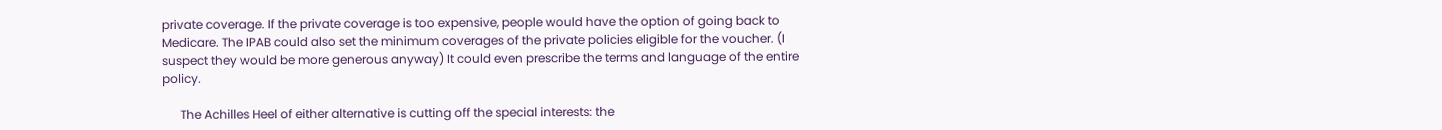private coverage. If the private coverage is too expensive, people would have the option of going back to Medicare. The IPAB could also set the minimum coverages of the private policies eligible for the voucher. (I suspect they would be more generous anyway) It could even prescribe the terms and language of the entire policy.

      The Achilles Heel of either alternative is cutting off the special interests: the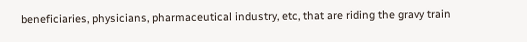beneficiaries, physicians, pharmaceutical industry, etc, that are riding the gravy train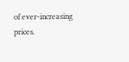of ever-increasing prices.